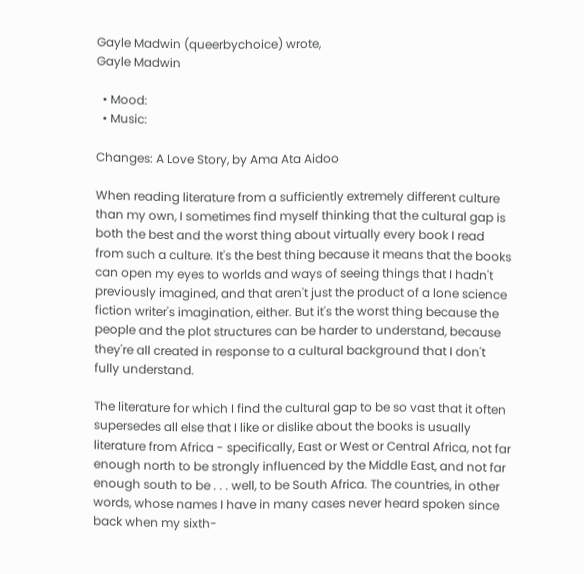Gayle Madwin (queerbychoice) wrote,
Gayle Madwin

  • Mood:
  • Music:

Changes: A Love Story, by Ama Ata Aidoo

When reading literature from a sufficiently extremely different culture than my own, I sometimes find myself thinking that the cultural gap is both the best and the worst thing about virtually every book I read from such a culture. It's the best thing because it means that the books can open my eyes to worlds and ways of seeing things that I hadn't previously imagined, and that aren't just the product of a lone science fiction writer's imagination, either. But it's the worst thing because the people and the plot structures can be harder to understand, because they're all created in response to a cultural background that I don't fully understand.

The literature for which I find the cultural gap to be so vast that it often supersedes all else that I like or dislike about the books is usually literature from Africa - specifically, East or West or Central Africa, not far enough north to be strongly influenced by the Middle East, and not far enough south to be . . . well, to be South Africa. The countries, in other words, whose names I have in many cases never heard spoken since back when my sixth-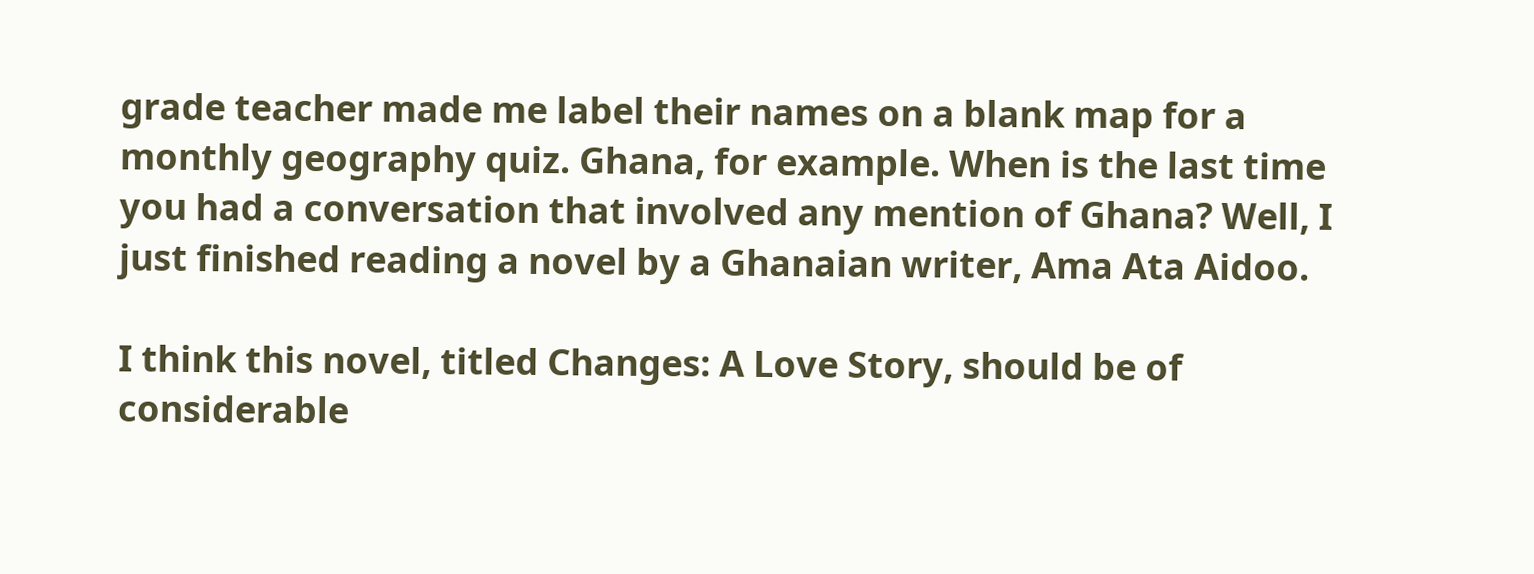grade teacher made me label their names on a blank map for a monthly geography quiz. Ghana, for example. When is the last time you had a conversation that involved any mention of Ghana? Well, I just finished reading a novel by a Ghanaian writer, Ama Ata Aidoo.

I think this novel, titled Changes: A Love Story, should be of considerable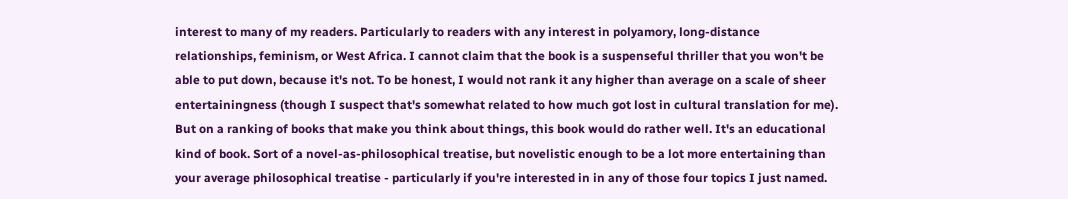interest to many of my readers. Particularly to readers with any interest in polyamory, long-distance relationships, feminism, or West Africa. I cannot claim that the book is a suspenseful thriller that you won't be able to put down, because it's not. To be honest, I would not rank it any higher than average on a scale of sheer entertainingness (though I suspect that's somewhat related to how much got lost in cultural translation for me). But on a ranking of books that make you think about things, this book would do rather well. It's an educational kind of book. Sort of a novel-as-philosophical treatise, but novelistic enough to be a lot more entertaining than your average philosophical treatise - particularly if you're interested in in any of those four topics I just named.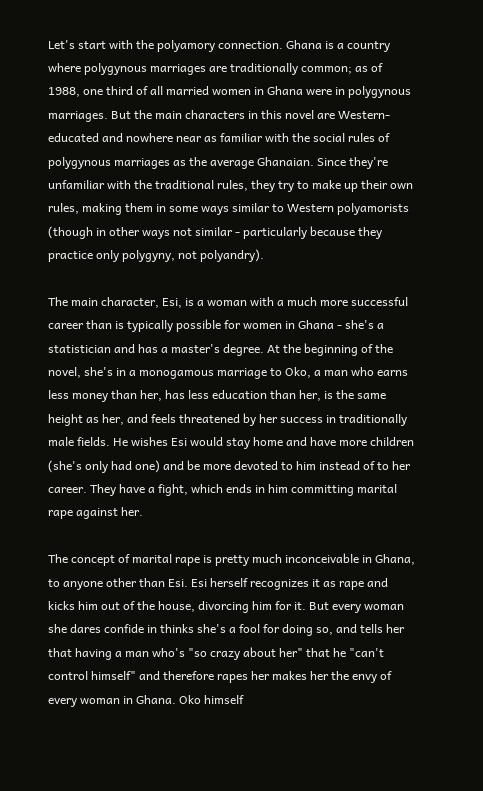Let's start with the polyamory connection. Ghana is a country where polygynous marriages are traditionally common; as of 1988, one third of all married women in Ghana were in polygynous marriages. But the main characters in this novel are Western-educated and nowhere near as familiar with the social rules of polygynous marriages as the average Ghanaian. Since they're unfamiliar with the traditional rules, they try to make up their own rules, making them in some ways similar to Western polyamorists (though in other ways not similar - particularly because they practice only polygyny, not polyandry).

The main character, Esi, is a woman with a much more successful career than is typically possible for women in Ghana - she's a statistician and has a master's degree. At the beginning of the novel, she's in a monogamous marriage to Oko, a man who earns less money than her, has less education than her, is the same height as her, and feels threatened by her success in traditionally male fields. He wishes Esi would stay home and have more children (she's only had one) and be more devoted to him instead of to her career. They have a fight, which ends in him committing marital rape against her.

The concept of marital rape is pretty much inconceivable in Ghana, to anyone other than Esi. Esi herself recognizes it as rape and kicks him out of the house, divorcing him for it. But every woman she dares confide in thinks she's a fool for doing so, and tells her that having a man who's "so crazy about her" that he "can't control himself" and therefore rapes her makes her the envy of every woman in Ghana. Oko himself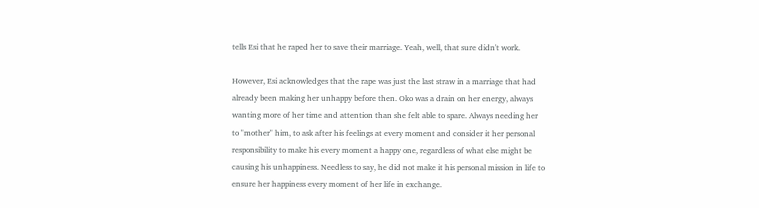tells Esi that he raped her to save their marriage. Yeah, well, that sure didn't work.

However, Esi acknowledges that the rape was just the last straw in a marriage that had already been making her unhappy before then. Oko was a drain on her energy, always wanting more of her time and attention than she felt able to spare. Always needing her to "mother" him, to ask after his feelings at every moment and consider it her personal responsibility to make his every moment a happy one, regardless of what else might be causing his unhappiness. Needless to say, he did not make it his personal mission in life to ensure her happiness every moment of her life in exchange.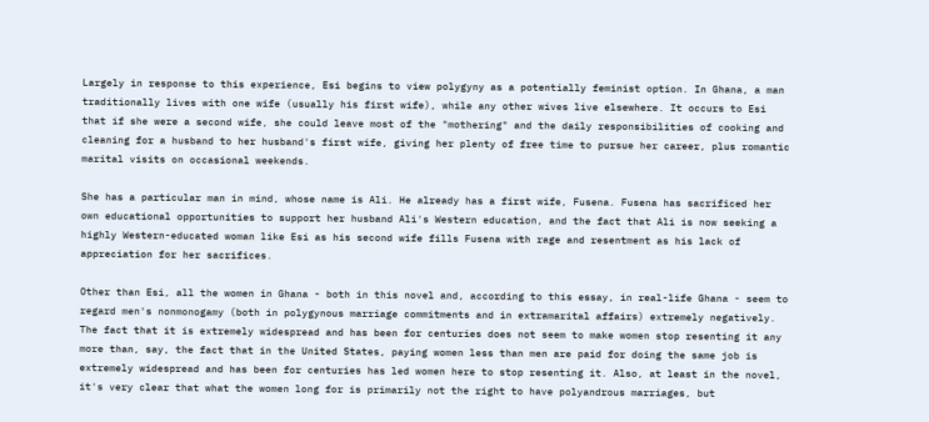Largely in response to this experience, Esi begins to view polygyny as a potentially feminist option. In Ghana, a man traditionally lives with one wife (usually his first wife), while any other wives live elsewhere. It occurs to Esi that if she were a second wife, she could leave most of the "mothering" and the daily responsibilities of cooking and cleaning for a husband to her husband's first wife, giving her plenty of free time to pursue her career, plus romantic marital visits on occasional weekends.

She has a particular man in mind, whose name is Ali. He already has a first wife, Fusena. Fusena has sacrificed her own educational opportunities to support her husband Ali's Western education, and the fact that Ali is now seeking a highly Western-educated woman like Esi as his second wife fills Fusena with rage and resentment as his lack of appreciation for her sacrifices.

Other than Esi, all the women in Ghana - both in this novel and, according to this essay, in real-life Ghana - seem to regard men's nonmonogamy (both in polygynous marriage commitments and in extramarital affairs) extremely negatively. The fact that it is extremely widespread and has been for centuries does not seem to make women stop resenting it any more than, say, the fact that in the United States, paying women less than men are paid for doing the same job is extremely widespread and has been for centuries has led women here to stop resenting it. Also, at least in the novel, it's very clear that what the women long for is primarily not the right to have polyandrous marriages, but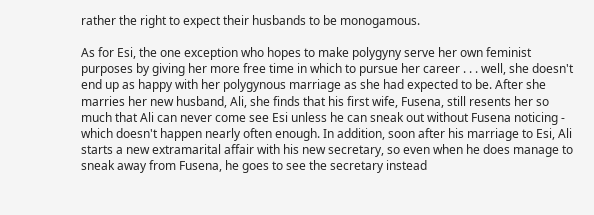rather the right to expect their husbands to be monogamous.

As for Esi, the one exception who hopes to make polygyny serve her own feminist purposes by giving her more free time in which to pursue her career . . . well, she doesn't end up as happy with her polygynous marriage as she had expected to be. After she marries her new husband, Ali, she finds that his first wife, Fusena, still resents her so much that Ali can never come see Esi unless he can sneak out without Fusena noticing - which doesn't happen nearly often enough. In addition, soon after his marriage to Esi, Ali starts a new extramarital affair with his new secretary, so even when he does manage to sneak away from Fusena, he goes to see the secretary instead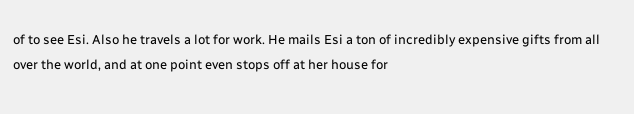of to see Esi. Also he travels a lot for work. He mails Esi a ton of incredibly expensive gifts from all over the world, and at one point even stops off at her house for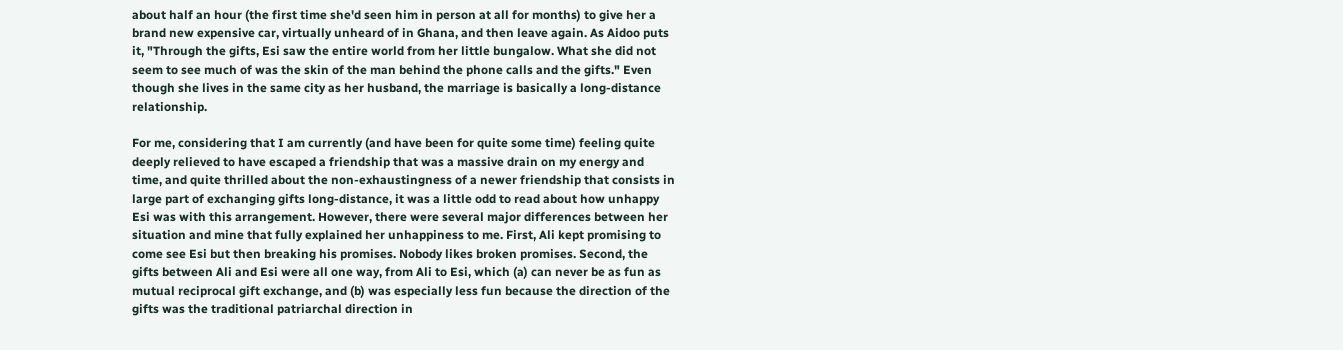about half an hour (the first time she'd seen him in person at all for months) to give her a brand new expensive car, virtually unheard of in Ghana, and then leave again. As Aidoo puts it, "Through the gifts, Esi saw the entire world from her little bungalow. What she did not seem to see much of was the skin of the man behind the phone calls and the gifts." Even though she lives in the same city as her husband, the marriage is basically a long-distance relationship.

For me, considering that I am currently (and have been for quite some time) feeling quite deeply relieved to have escaped a friendship that was a massive drain on my energy and time, and quite thrilled about the non-exhaustingness of a newer friendship that consists in large part of exchanging gifts long-distance, it was a little odd to read about how unhappy Esi was with this arrangement. However, there were several major differences between her situation and mine that fully explained her unhappiness to me. First, Ali kept promising to come see Esi but then breaking his promises. Nobody likes broken promises. Second, the gifts between Ali and Esi were all one way, from Ali to Esi, which (a) can never be as fun as mutual reciprocal gift exchange, and (b) was especially less fun because the direction of the gifts was the traditional patriarchal direction in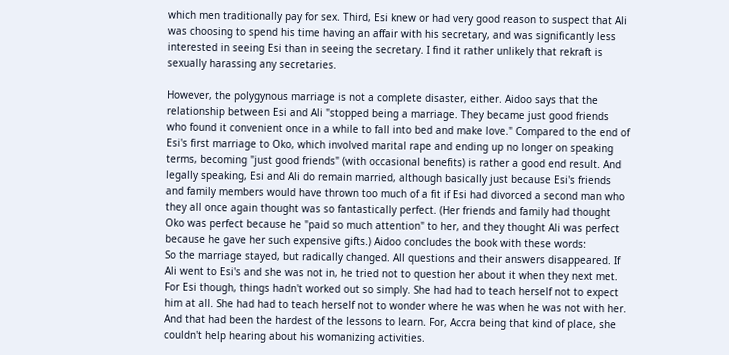which men traditionally pay for sex. Third, Esi knew or had very good reason to suspect that Ali was choosing to spend his time having an affair with his secretary, and was significantly less interested in seeing Esi than in seeing the secretary. I find it rather unlikely that rekraft is sexually harassing any secretaries.

However, the polygynous marriage is not a complete disaster, either. Aidoo says that the relationship between Esi and Ali "stopped being a marriage. They became just good friends who found it convenient once in a while to fall into bed and make love." Compared to the end of Esi's first marriage to Oko, which involved marital rape and ending up no longer on speaking terms, becoming "just good friends" (with occasional benefits) is rather a good end result. And legally speaking, Esi and Ali do remain married, although basically just because Esi's friends and family members would have thrown too much of a fit if Esi had divorced a second man who they all once again thought was so fantastically perfect. (Her friends and family had thought Oko was perfect because he "paid so much attention" to her, and they thought Ali was perfect because he gave her such expensive gifts.) Aidoo concludes the book with these words:
So the marriage stayed, but radically changed. All questions and their answers disappeared. If Ali went to Esi's and she was not in, he tried not to question her about it when they next met. For Esi though, things hadn't worked out so simply. She had had to teach herself not to expect him at all. She had had to teach herself not to wonder where he was when he was not with her. And that had been the hardest of the lessons to learn. For, Accra being that kind of place, she couldn't help hearing about his womanizing activities.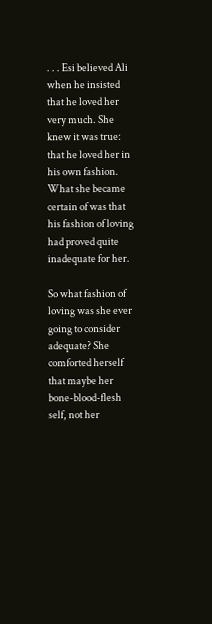. . . Esi believed Ali when he insisted that he loved her very much. She knew it was true: that he loved her in his own fashion. What she became certain of was that his fashion of loving had proved quite inadequate for her.

So what fashion of loving was she ever going to consider adequate? She comforted herself that maybe her bone-blood-flesh self, not her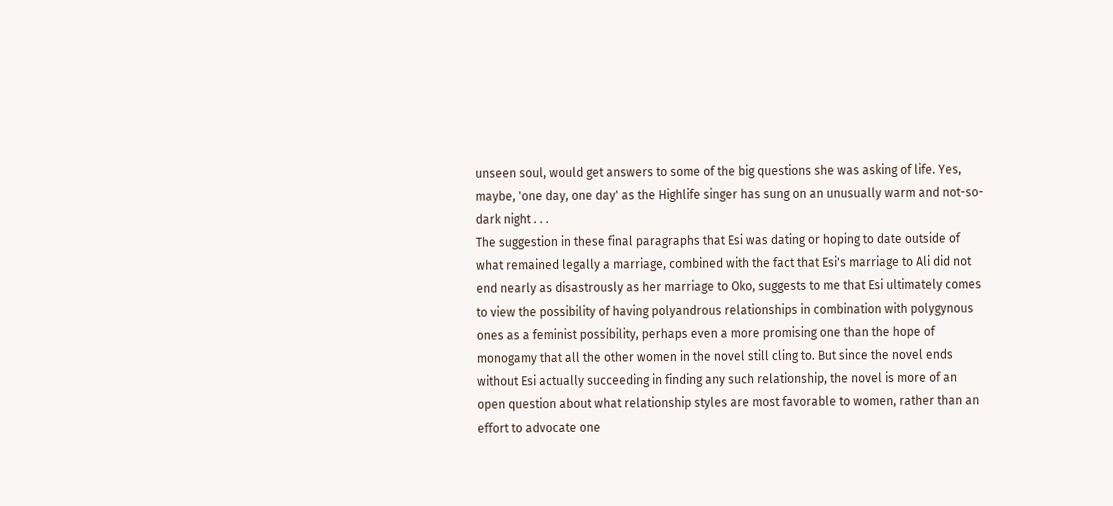unseen soul, would get answers to some of the big questions she was asking of life. Yes, maybe, 'one day, one day' as the Highlife singer has sung on an unusually warm and not-so-dark night . . .
The suggestion in these final paragraphs that Esi was dating or hoping to date outside of what remained legally a marriage, combined with the fact that Esi's marriage to Ali did not end nearly as disastrously as her marriage to Oko, suggests to me that Esi ultimately comes to view the possibility of having polyandrous relationships in combination with polygynous ones as a feminist possibility, perhaps even a more promising one than the hope of monogamy that all the other women in the novel still cling to. But since the novel ends without Esi actually succeeding in finding any such relationship, the novel is more of an open question about what relationship styles are most favorable to women, rather than an effort to advocate one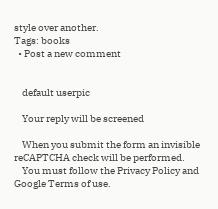style over another.
Tags: books
  • Post a new comment


    default userpic

    Your reply will be screened

    When you submit the form an invisible reCAPTCHA check will be performed.
    You must follow the Privacy Policy and Google Terms of use.